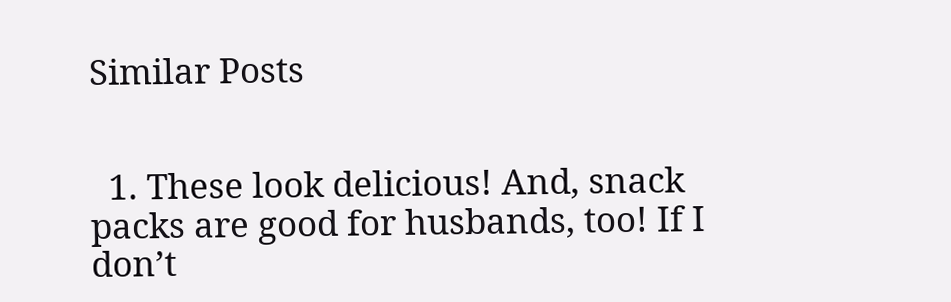Similar Posts


  1. These look delicious! And, snack packs are good for husbands, too! If I don’t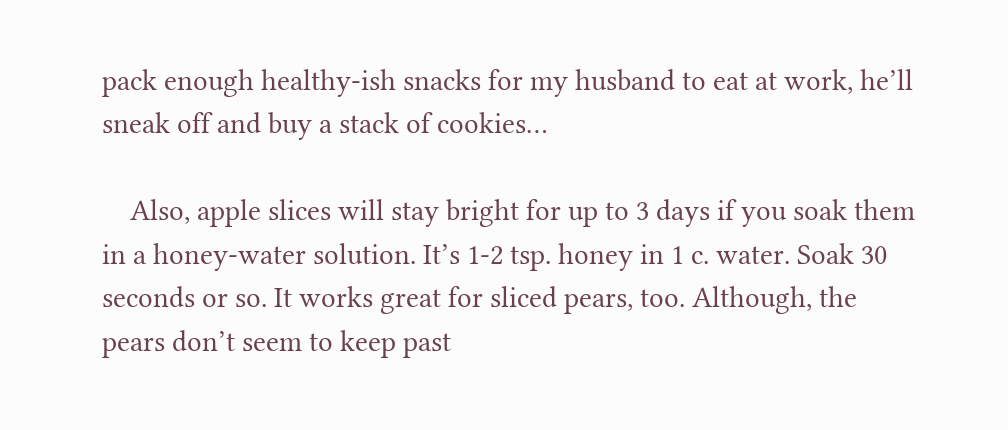pack enough healthy-ish snacks for my husband to eat at work, he’ll sneak off and buy a stack of cookies…

    Also, apple slices will stay bright for up to 3 days if you soak them in a honey-water solution. It’s 1-2 tsp. honey in 1 c. water. Soak 30 seconds or so. It works great for sliced pears, too. Although, the pears don’t seem to keep past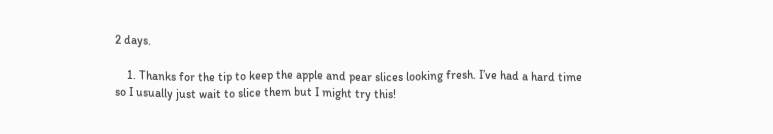2 days.

    1. Thanks for the tip to keep the apple and pear slices looking fresh. I’ve had a hard time so I usually just wait to slice them but I might try this!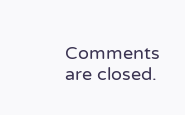Comments are closed.